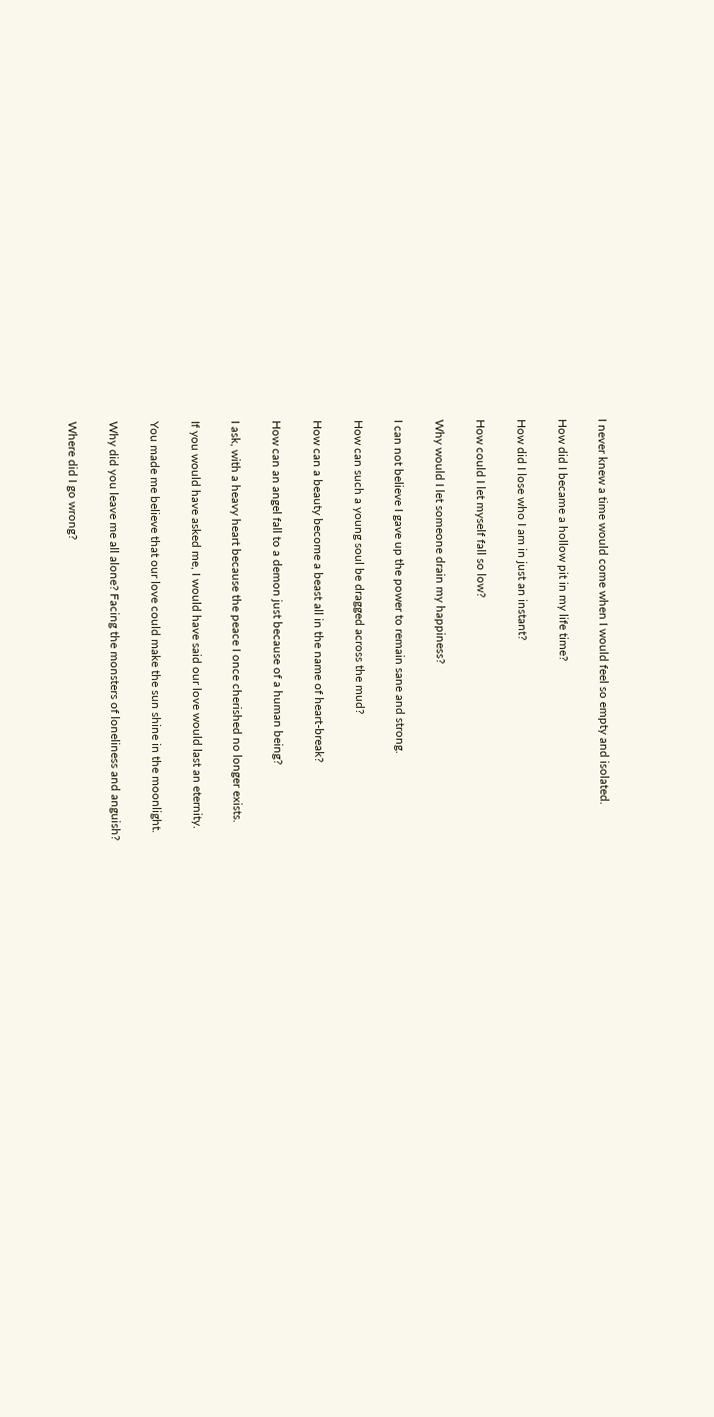I never knew a time would come when I would feel so empty and isolated.

How did I became a hollow pit in my life time?

How did I lose who I am in just an instant?

How could I let myself fall so low?

Why would I let someone drain my happiness?

I can not believe I gave up the power to remain sane and strong.

How can such a young soul be dragged across the mud?

How can a beauty become a beast all in the name of heart-break?

How can an angel fall to a demon just because of a human being?

I ask, with a heavy heart because the peace I once cherished no longer exists.

If you would have asked me, I would have said our love would last an eternity.

You made me believe that our love could make the sun shine in the moonlight.

Why did you leave me all alone? Facing the monsters of loneliness and anguish?

Where did I go wrong?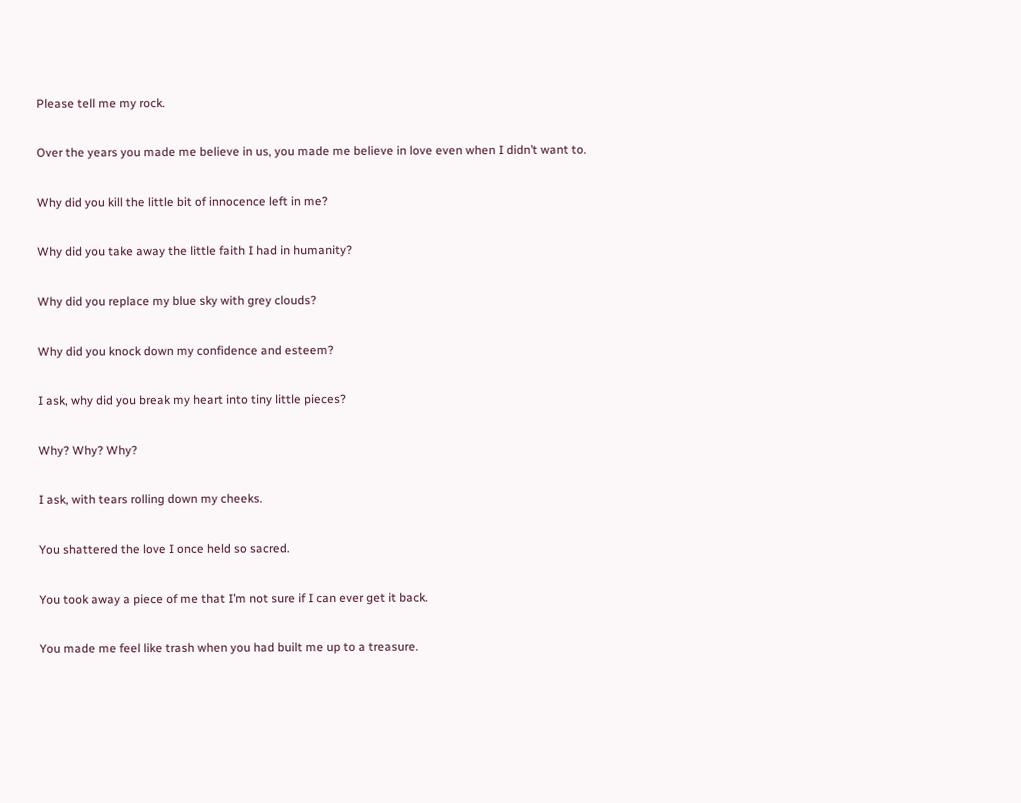Please tell me my rock.

Over the years you made me believe in us, you made me believe in love even when I didn’t want to.

Why did you kill the little bit of innocence left in me?

Why did you take away the little faith I had in humanity?

Why did you replace my blue sky with grey clouds?

Why did you knock down my confidence and esteem?

I ask, why did you break my heart into tiny little pieces?

Why? Why? Why?

I ask, with tears rolling down my cheeks.

You shattered the love I once held so sacred.

You took away a piece of me that I’m not sure if I can ever get it back.

You made me feel like trash when you had built me up to a treasure.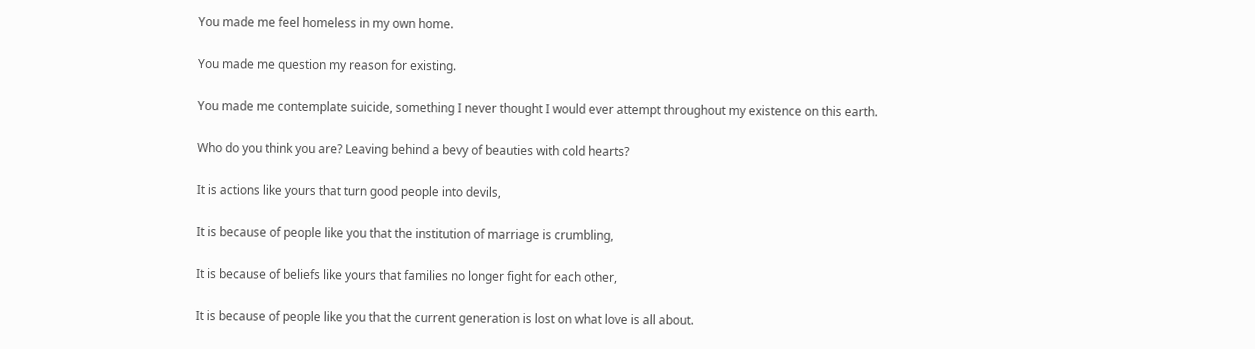You made me feel homeless in my own home.

You made me question my reason for existing.

You made me contemplate suicide, something I never thought I would ever attempt throughout my existence on this earth.

Who do you think you are? Leaving behind a bevy of beauties with cold hearts?

It is actions like yours that turn good people into devils,

It is because of people like you that the institution of marriage is crumbling,

It is because of beliefs like yours that families no longer fight for each other,

It is because of people like you that the current generation is lost on what love is all about.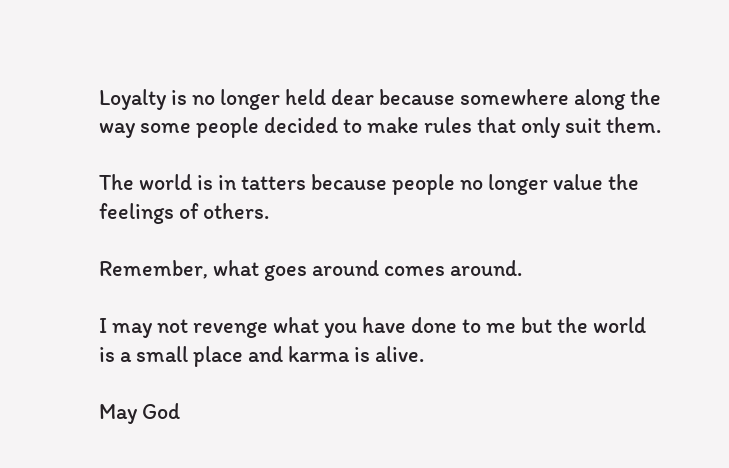Loyalty is no longer held dear because somewhere along the way some people decided to make rules that only suit them.

The world is in tatters because people no longer value the feelings of others.

Remember, what goes around comes around.

I may not revenge what you have done to me but the world is a small place and karma is alive.

May God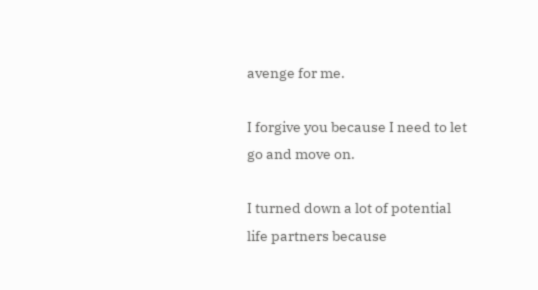avenge for me.

I forgive you because I need to let go and move on.

I turned down a lot of potential life partners because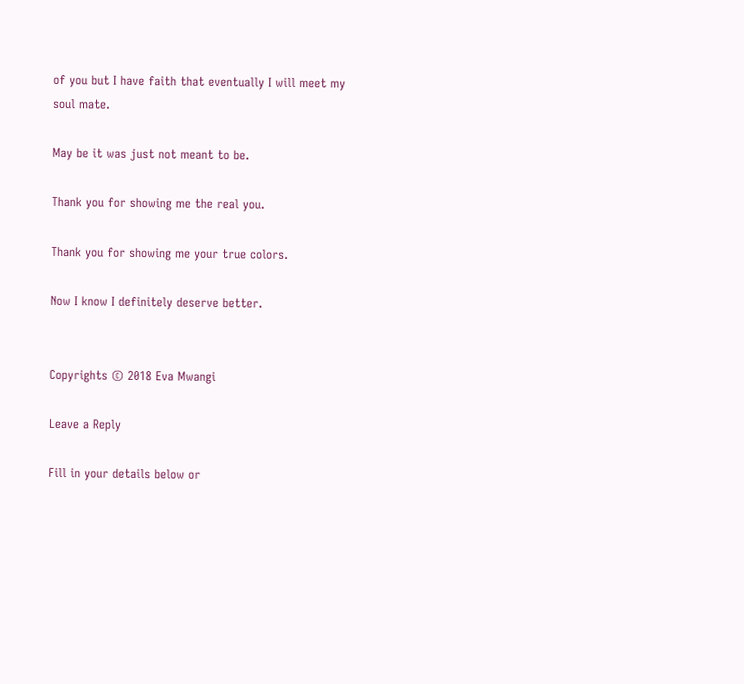of you but I have faith that eventually I will meet my soul mate.

May be it was just not meant to be.

Thank you for showing me the real you.

Thank you for showing me your true colors.

Now I know I definitely deserve better.


Copyrights © 2018 Eva Mwangi

Leave a Reply

Fill in your details below or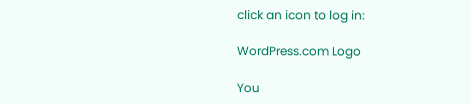click an icon to log in:

WordPress.com Logo

You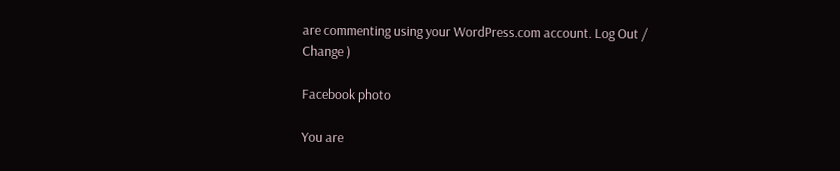are commenting using your WordPress.com account. Log Out /  Change )

Facebook photo

You are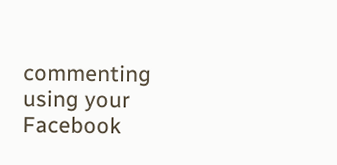commenting using your Facebook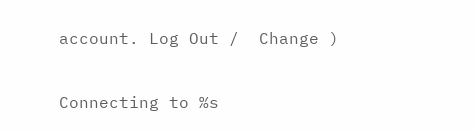account. Log Out /  Change )

Connecting to %s